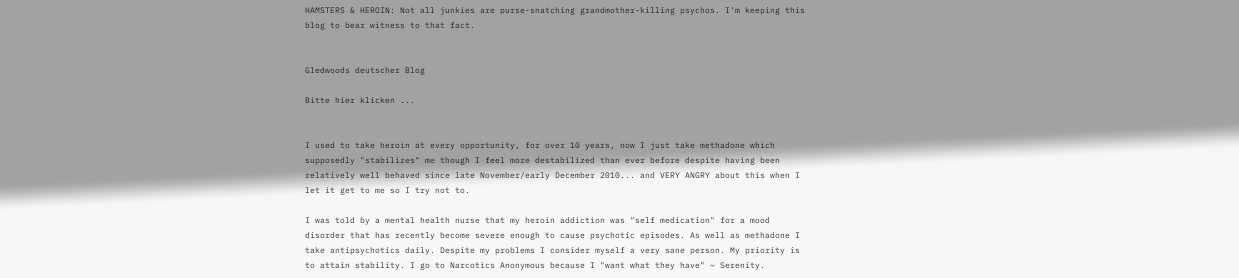HAMSTERS & HEROIN: Not all junkies are purse-snatching grandmother-killing psychos. I'm keeping this blog to bear witness to that fact.


Gledwoods deutscher Blog

Bitte hier klicken ...


I used to take heroin at every opportunity, for over 10 years, now I just take methadone which supposedly "stabilizes" me though I feel more destabilized than ever before despite having been relatively well behaved since late November/early December 2010... and VERY ANGRY about this when I let it get to me so I try not to.

I was told by a mental health nurse that my heroin addiction was "self medication" for a mood disorder that has recently become severe enough to cause psychotic episodes. As well as methadone I take antipsychotics daily. Despite my problems I consider myself a very sane person. My priority is to attain stability. I go to Narcotics Anonymous because I "want what they have" ~ Serenity.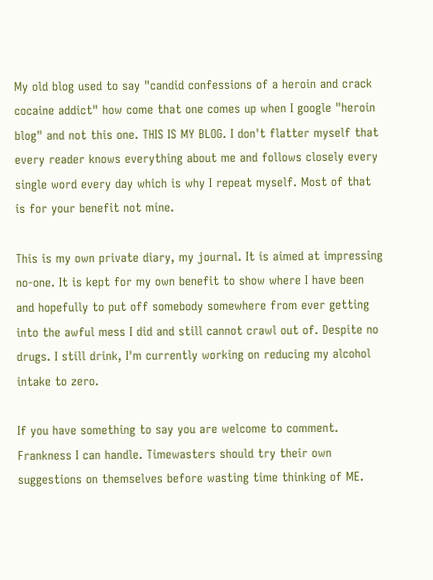My old blog used to say "candid confessions of a heroin and crack cocaine addict" how come that one comes up when I google "heroin blog" and not this one. THIS IS MY BLOG. I don't flatter myself that every reader knows everything about me and follows closely every single word every day which is why I repeat myself. Most of that is for your benefit not mine.

This is my own private diary, my journal. It is aimed at impressing no-one. It is kept for my own benefit to show where I have been and hopefully to put off somebody somewhere from ever getting into the awful mess I did and still cannot crawl out of. Despite no drugs. I still drink, I'm currently working on reducing my alcohol intake to zero.

If you have something to say you are welcome to comment. Frankness I can handle. Timewasters should try their own suggestions on themselves before wasting time thinking of ME.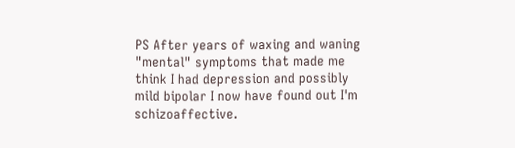PS After years of waxing and waning "mental" symptoms that made me think I had depression and possibly mild bipolar I now have found out I'm schizoaffective.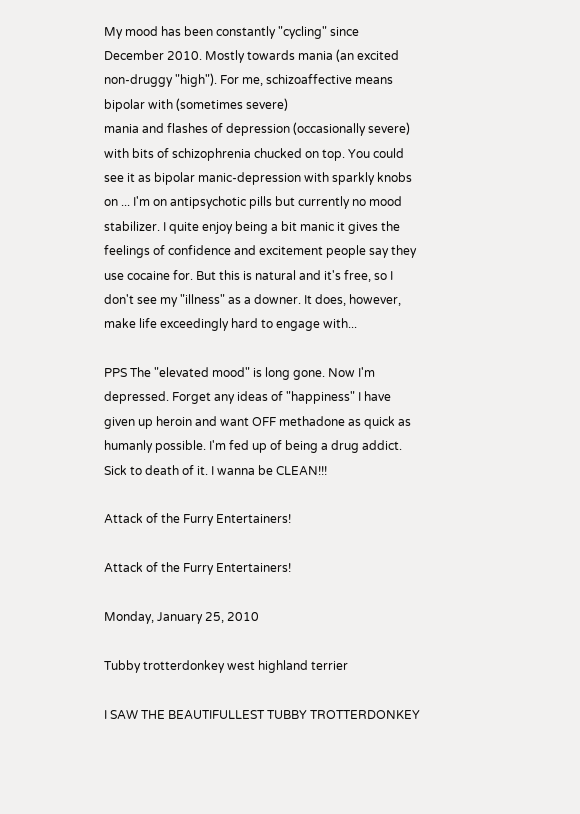My mood has been constantly "cycling" since December 2010. Mostly towards mania (an excited non-druggy "high"). For me, schizoaffective means bipolar with (sometimes severe)
mania and flashes of depression (occasionally severe) with bits of schizophrenia chucked on top. You could see it as bipolar manic-depression with sparkly knobs on ... I'm on antipsychotic pills but currently no mood stabilizer. I quite enjoy being a bit manic it gives the feelings of confidence and excitement people say they use cocaine for. But this is natural and it's free, so I don't see my "illness" as a downer. It does, however, make life exceedingly hard to engage with...

PPS The "elevated mood" is long gone. Now I'm depressed. Forget any ideas of "happiness" I have given up heroin and want OFF methadone as quick as humanly possible. I'm fed up of being a drug addict. Sick to death of it. I wanna be CLEAN!!!

Attack of the Furry Entertainers!

Attack of the Furry Entertainers!

Monday, January 25, 2010

Tubby trotterdonkey west highland terrier

I SAW THE BEAUTIFULLEST TUBBY TROTTERDONKEY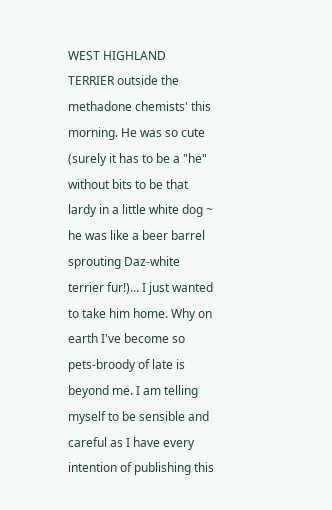WEST HIGHLAND TERRIER outside the methadone chemists' this morning. He was so cute (surely it has to be a "he" without bits to be that lardy in a little white dog ~ he was like a beer barrel sprouting Daz-white terrier fur!)... I just wanted to take him home. Why on earth I've become so pets-broody of late is beyond me. I am telling myself to be sensible and careful as I have every intention of publishing this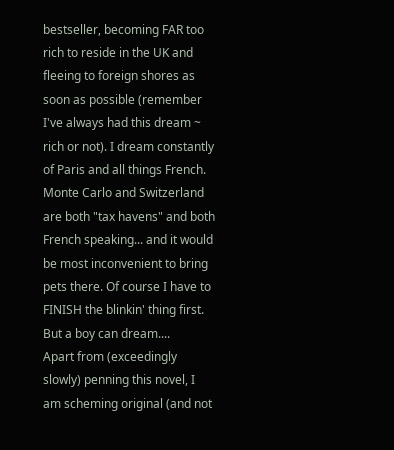bestseller, becoming FAR too rich to reside in the UK and fleeing to foreign shores as soon as possible (remember I've always had this dream ~ rich or not). I dream constantly of Paris and all things French. Monte Carlo and Switzerland are both "tax havens" and both French speaking... and it would be most inconvenient to bring pets there. Of course I have to FINISH the blinkin' thing first. But a boy can dream....
Apart from (exceedingly slowly) penning this novel, I am scheming original (and not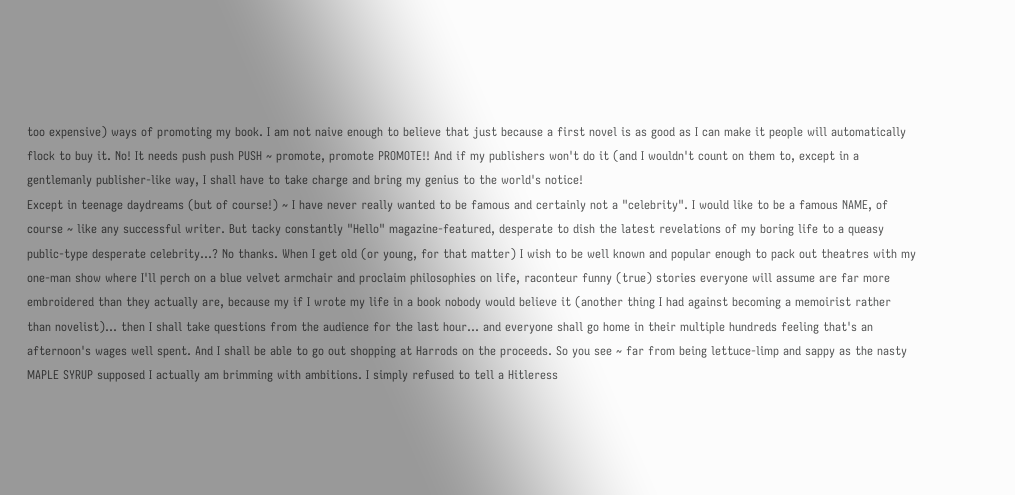too expensive) ways of promoting my book. I am not naive enough to believe that just because a first novel is as good as I can make it people will automatically flock to buy it. No! It needs push push PUSH ~ promote, promote PROMOTE!! And if my publishers won't do it (and I wouldn't count on them to, except in a gentlemanly publisher-like way, I shall have to take charge and bring my genius to the world's notice!
Except in teenage daydreams (but of course!) ~ I have never really wanted to be famous and certainly not a "celebrity". I would like to be a famous NAME, of course ~ like any successful writer. But tacky constantly "Hello" magazine-featured, desperate to dish the latest revelations of my boring life to a queasy public-type desperate celebrity...? No thanks. When I get old (or young, for that matter) I wish to be well known and popular enough to pack out theatres with my one-man show where I'll perch on a blue velvet armchair and proclaim philosophies on life, raconteur funny (true) stories everyone will assume are far more embroidered than they actually are, because my if I wrote my life in a book nobody would believe it (another thing I had against becoming a memoirist rather than novelist)... then I shall take questions from the audience for the last hour... and everyone shall go home in their multiple hundreds feeling that's an afternoon's wages well spent. And I shall be able to go out shopping at Harrods on the proceeds. So you see ~ far from being lettuce-limp and sappy as the nasty MAPLE SYRUP supposed I actually am brimming with ambitions. I simply refused to tell a Hitleress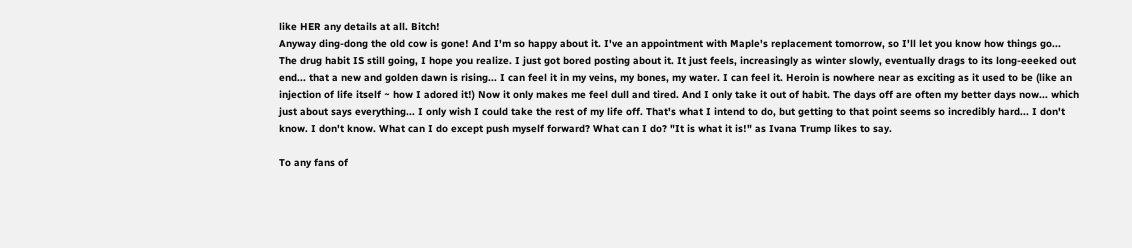like HER any details at all. Bitch!
Anyway ding-dong the old cow is gone! And I'm so happy about it. I've an appointment with Maple's replacement tomorrow, so I'll let you know how things go...
The drug habit IS still going, I hope you realize. I just got bored posting about it. It just feels, increasingly as winter slowly, eventually drags to its long-eeeked out end... that a new and golden dawn is rising... I can feel it in my veins, my bones, my water. I can feel it. Heroin is nowhere near as exciting as it used to be (like an injection of life itself ~ how I adored it!) Now it only makes me feel dull and tired. And I only take it out of habit. The days off are often my better days now... which just about says everything... I only wish I could take the rest of my life off. That's what I intend to do, but getting to that point seems so incredibly hard... I don't know. I don't know. What can I do except push myself forward? What can I do? "It is what it is!" as Ivana Trump likes to say.

To any fans of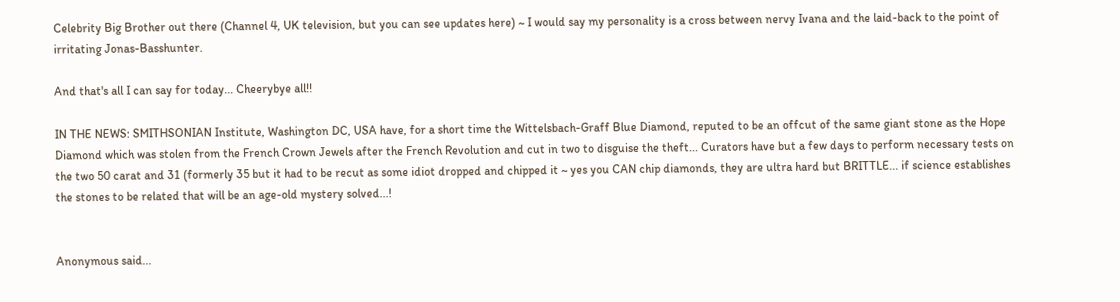Celebrity Big Brother out there (Channel 4, UK television, but you can see updates here) ~ I would say my personality is a cross between nervy Ivana and the laid-back to the point of irritating Jonas-Basshunter.

And that's all I can say for today... Cheerybye all!!

IN THE NEWS: SMITHSONIAN Institute, Washington DC, USA have, for a short time the Wittelsbach-Graff Blue Diamond, reputed to be an offcut of the same giant stone as the Hope Diamond which was stolen from the French Crown Jewels after the French Revolution and cut in two to disguise the theft... Curators have but a few days to perform necessary tests on the two 50 carat and 31 (formerly 35 but it had to be recut as some idiot dropped and chipped it ~ yes you CAN chip diamonds, they are ultra hard but BRITTLE... if science establishes the stones to be related that will be an age-old mystery solved...!


Anonymous said...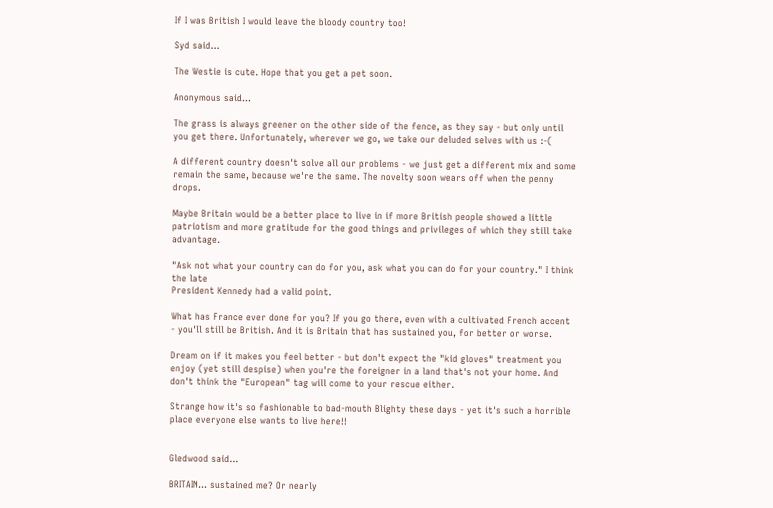If I was British I would leave the bloody country too!

Syd said...

The Westie is cute. Hope that you get a pet soon.

Anonymous said...

The grass is always greener on the other side of the fence, as they say - but only until you get there. Unfortunately, wherever we go, we take our deluded selves with us :-(

A different country doesn't solve all our problems - we just get a different mix and some remain the same, because we're the same. The novelty soon wears off when the penny drops.

Maybe Britain would be a better place to live in if more British people showed a little patriotism and more gratitude for the good things and privileges of which they still take advantage.

"Ask not what your country can do for you, ask what you can do for your country." I think the late
President Kennedy had a valid point.

What has France ever done for you? If you go there, even with a cultivated French accent - you'll still be British. And it is Britain that has sustained you, for better or worse.

Dream on if it makes you feel better - but don't expect the "kid gloves" treatment you enjoy (yet still despise) when you're the foreigner in a land that's not your home. And don't think the "European" tag will come to your rescue either.

Strange how it's so fashionable to bad-mouth Blighty these days - yet it's such a horrible place everyone else wants to live here!!


Gledwood said...

BRITAIN... sustained me? Or nearly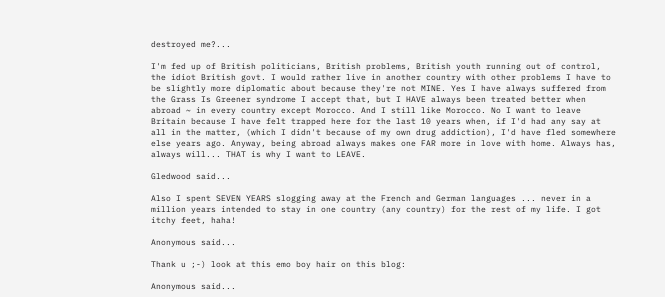destroyed me?...

I'm fed up of British politicians, British problems, British youth running out of control, the idiot British govt. I would rather live in another country with other problems I have to be slightly more diplomatic about because they're not MINE. Yes I have always suffered from the Grass Is Greener syndrome I accept that, but I HAVE always been treated better when abroad ~ in every country except Morocco. And I still like Morocco. No I want to leave Britain because I have felt trapped here for the last 10 years when, if I'd had any say at all in the matter, (which I didn't because of my own drug addiction), I'd have fled somewhere else years ago. Anyway, being abroad always makes one FAR more in love with home. Always has, always will... THAT is why I want to LEAVE.

Gledwood said...

Also I spent SEVEN YEARS slogging away at the French and German languages ... never in a million years intended to stay in one country (any country) for the rest of my life. I got itchy feet, haha!

Anonymous said...

Thank u ;-) look at this emo boy hair on this blog:

Anonymous said...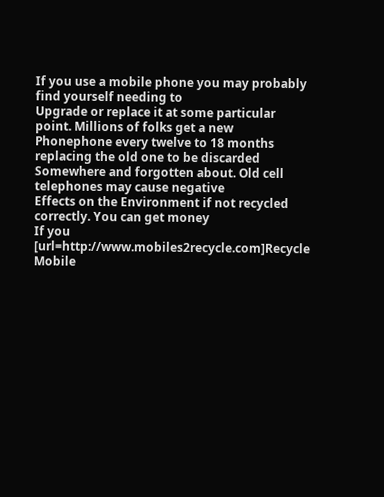If you use a mobile phone you may probably find yourself needing to
Upgrade or replace it at some particular point. Millions of folks get a new
Phonephone every twelve to 18 months replacing the old one to be discarded
Somewhere and forgotten about. Old cell telephones may cause negative
Effects on the Environment if not recycled correctly. You can get money
If you [url=http://www.mobiles2recycle.com]Recycle Mobile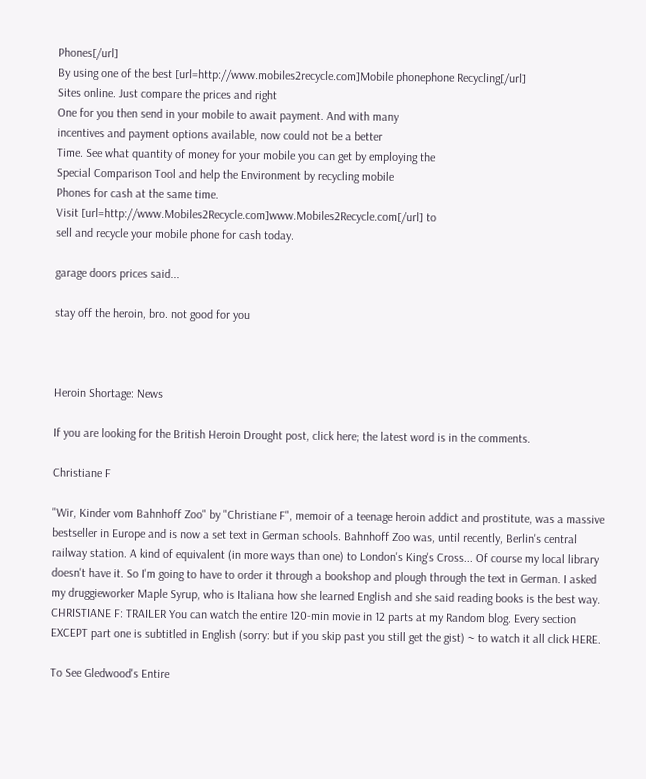Phones[/url]
By using one of the best [url=http://www.mobiles2recycle.com]Mobile phonephone Recycling[/url]
Sites online. Just compare the prices and right
One for you then send in your mobile to await payment. And with many
incentives and payment options available, now could not be a better
Time. See what quantity of money for your mobile you can get by employing the
Special Comparison Tool and help the Environment by recycling mobile
Phones for cash at the same time.
Visit [url=http://www.Mobiles2Recycle.com]www.Mobiles2Recycle.com[/url] to
sell and recycle your mobile phone for cash today.

garage doors prices said...

stay off the heroin, bro. not good for you



Heroin Shortage: News

If you are looking for the British Heroin Drought post, click here; the latest word is in the comments.

Christiane F

"Wir, Kinder vom Bahnhoff Zoo" by "Christiane F", memoir of a teenage heroin addict and prostitute, was a massive bestseller in Europe and is now a set text in German schools. Bahnhoff Zoo was, until recently, Berlin's central railway station. A kind of equivalent (in more ways than one) to London's King's Cross... Of course my local library doesn't have it. So I'm going to have to order it through a bookshop and plough through the text in German. I asked my druggieworker Maple Syrup, who is Italiana how she learned English and she said reading books is the best way. CHRISTIANE F: TRAILER You can watch the entire 120-min movie in 12 parts at my Random blog. Every section EXCEPT part one is subtitled in English (sorry: but if you skip past you still get the gist) ~ to watch it all click HERE.

To See Gledwood's Entire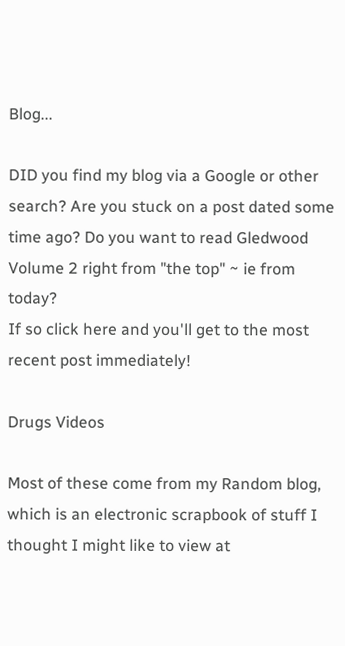Blog...

DID you find my blog via a Google or other search? Are you stuck on a post dated some time ago? Do you want to read Gledwood Volume 2 right from "the top" ~ ie from today?
If so click here and you'll get to the most recent post immediately!

Drugs Videos

Most of these come from my Random blog, which is an electronic scrapbook of stuff I thought I might like to view at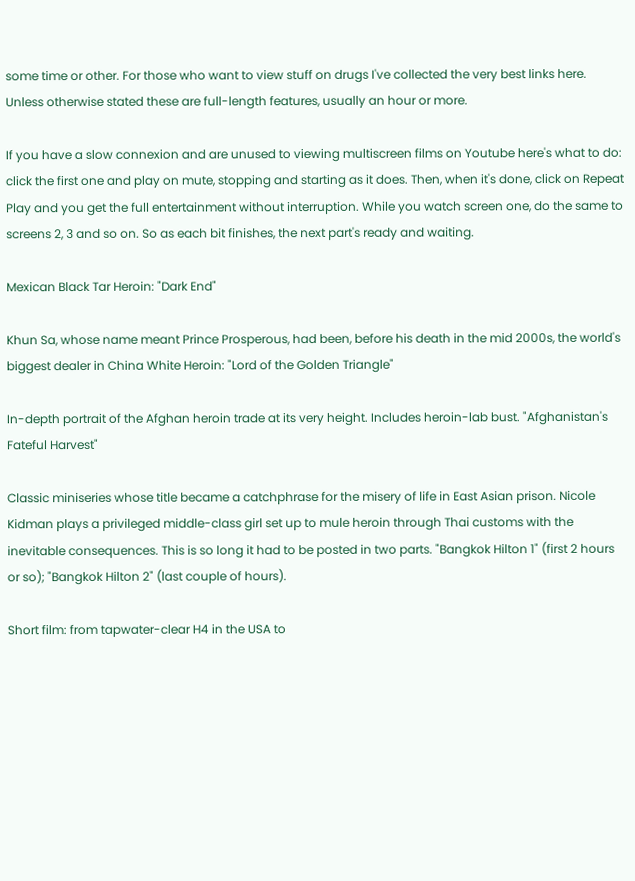some time or other. For those who want to view stuff on drugs I've collected the very best links here. Unless otherwise stated these are full-length features, usually an hour or more.

If you have a slow connexion and are unused to viewing multiscreen films on Youtube here's what to do: click the first one and play on mute, stopping and starting as it does. Then, when it's done, click on Repeat Play and you get the full entertainment without interruption. While you watch screen one, do the same to screens 2, 3 and so on. So as each bit finishes, the next part's ready and waiting.

Mexican Black Tar Heroin: "Dark End"

Khun Sa, whose name meant Prince Prosperous, had been, before his death in the mid 2000s, the world's biggest dealer in China White Heroin: "Lord of the Golden Triangle"

In-depth portrait of the Afghan heroin trade at its very height. Includes heroin-lab bust. "Afghanistan's Fateful Harvest"

Classic miniseries whose title became a catchphrase for the misery of life in East Asian prison. Nicole Kidman plays a privileged middle-class girl set up to mule heroin through Thai customs with the inevitable consequences. This is so long it had to be posted in two parts. "Bangkok Hilton 1" (first 2 hours or so); "Bangkok Hilton 2" (last couple of hours).

Short film: from tapwater-clear H4 in the USA to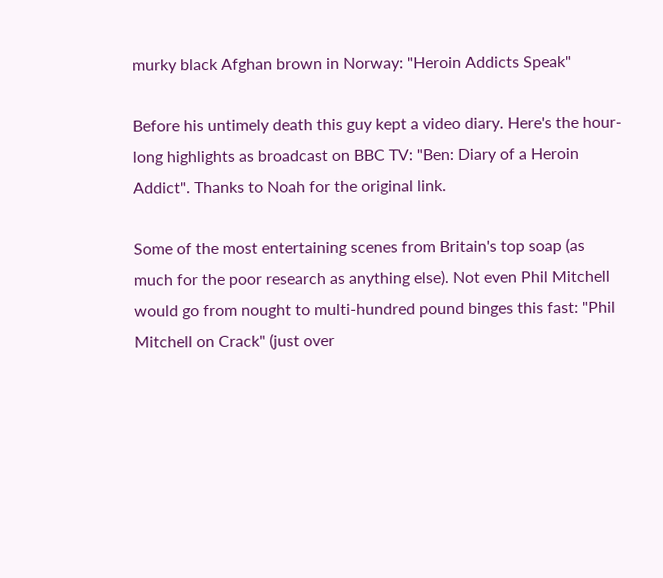murky black Afghan brown in Norway: "Heroin Addicts Speak"

Before his untimely death this guy kept a video diary. Here's the hour-long highlights as broadcast on BBC TV: "Ben: Diary of a Heroin Addict". Thanks to Noah for the original link.

Some of the most entertaining scenes from Britain's top soap (as much for the poor research as anything else). Not even Phil Mitchell would go from nought to multi-hundred pound binges this fast: "Phil Mitchell on Crack" (just over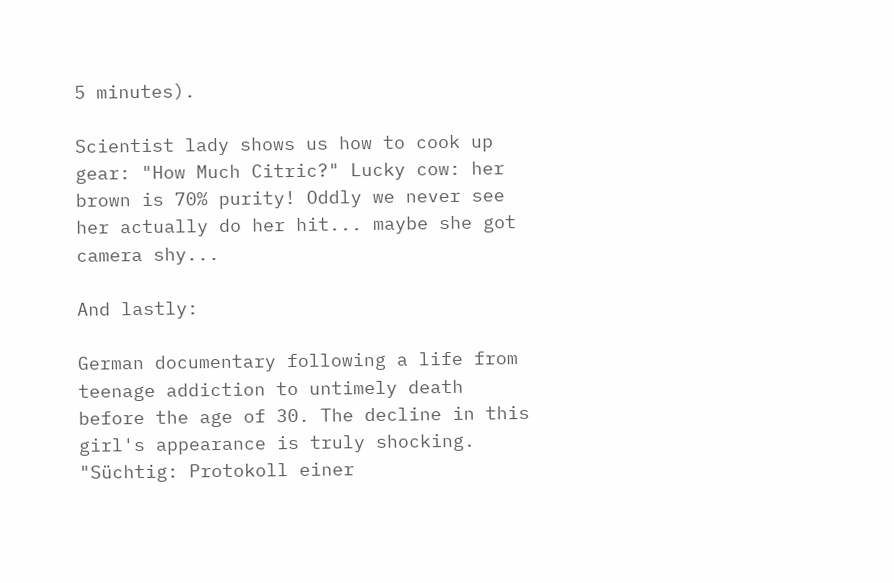5 minutes).

Scientist lady shows us how to cook up gear: "How Much Citric?" Lucky cow: her brown is 70% purity! Oddly we never see her actually do her hit... maybe she got camera shy...

And lastly:

German documentary following a life from teenage addiction to untimely death before the age of 30. The decline in this girl's appearance is truly shocking. "Süchtig: Protokoll einer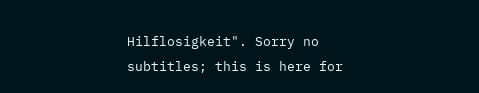Hilflosigkeit". Sorry no subtitles; this is here for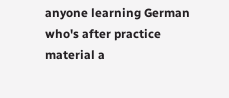anyone learning German who's after practice material a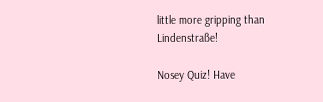little more gripping than Lindenstraße!

Nosey Quiz! Have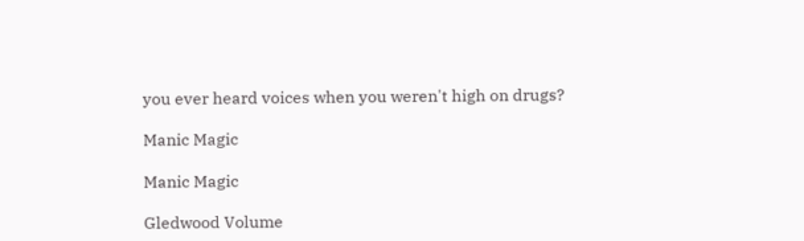you ever heard voices when you weren't high on drugs?

Manic Magic

Manic Magic

Gledwood Volume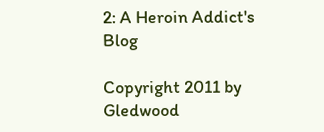2: A Heroin Addict's Blog

Copyright 2011 by Gledwood